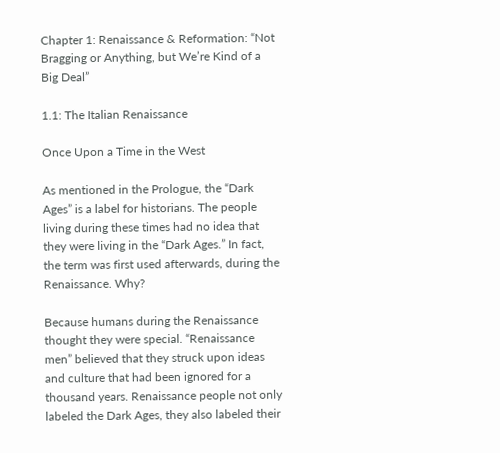Chapter 1: Renaissance & Reformation: “Not Bragging or Anything, but We’re Kind of a Big Deal”

1.1: The Italian Renaissance

Once Upon a Time in the West

As mentioned in the Prologue, the “Dark Ages” is a label for historians. The people living during these times had no idea that they were living in the “Dark Ages.” In fact, the term was first used afterwards, during the Renaissance. Why?

Because humans during the Renaissance thought they were special. “Renaissance men” believed that they struck upon ideas and culture that had been ignored for a thousand years. Renaissance people not only labeled the Dark Ages, they also labeled their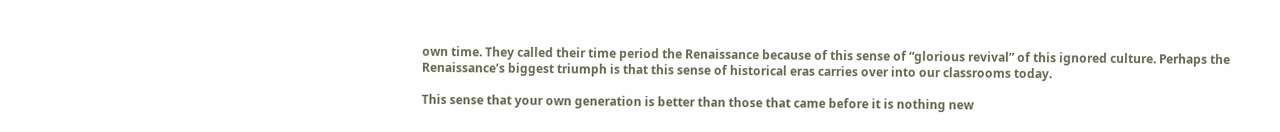own time. They called their time period the Renaissance because of this sense of “glorious revival” of this ignored culture. Perhaps the Renaissance’s biggest triumph is that this sense of historical eras carries over into our classrooms today.

This sense that your own generation is better than those that came before it is nothing new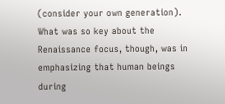(consider your own generation). What was so key about the Renaissance focus, though, was in emphasizing that human beings during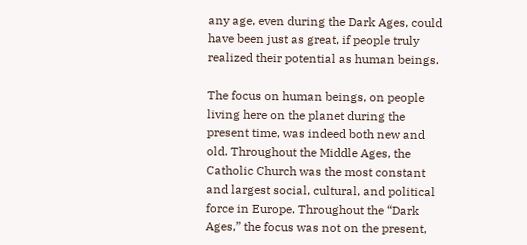any age, even during the Dark Ages, could have been just as great, if people truly realized their potential as human beings.

The focus on human beings, on people living here on the planet during the present time, was indeed both new and old. Throughout the Middle Ages, the Catholic Church was the most constant and largest social, cultural, and political force in Europe. Throughout the “Dark Ages,” the focus was not on the present,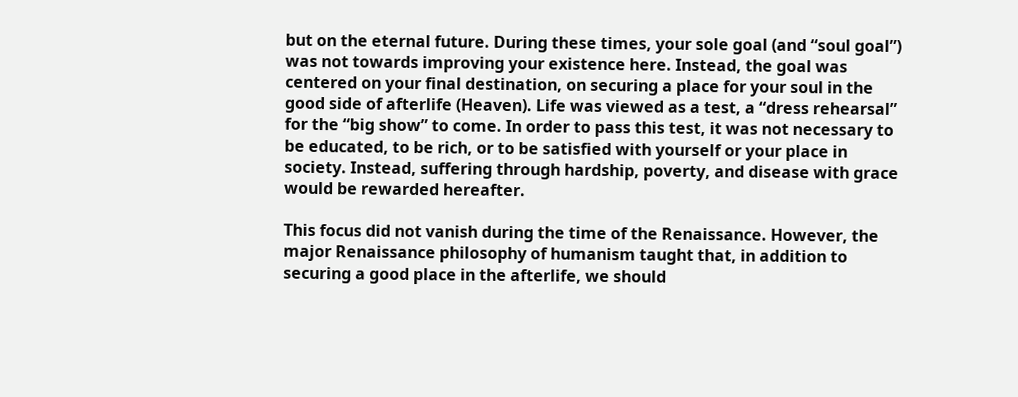but on the eternal future. During these times, your sole goal (and “soul goal”) was not towards improving your existence here. Instead, the goal was centered on your final destination, on securing a place for your soul in the good side of afterlife (Heaven). Life was viewed as a test, a “dress rehearsal” for the “big show” to come. In order to pass this test, it was not necessary to be educated, to be rich, or to be satisfied with yourself or your place in society. Instead, suffering through hardship, poverty, and disease with grace would be rewarded hereafter.

This focus did not vanish during the time of the Renaissance. However, the major Renaissance philosophy of humanism taught that, in addition to securing a good place in the afterlife, we should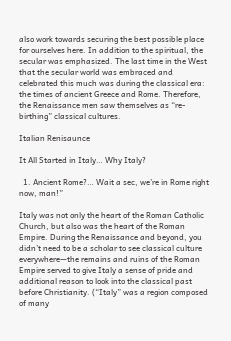also work towards securing the best possible place for ourselves here. In addition to the spiritual, the secular was emphasized. The last time in the West that the secular world was embraced and celebrated this much was during the classical era: the times of ancient Greece and Rome. Therefore, the Renaissance men saw themselves as “re-birthing” classical cultures.

Italian Renisaunce

It All Started in Italy… Why Italy?

  1. Ancient Rome?… Wait a sec, we’re in Rome right now, man!”

Italy was not only the heart of the Roman Catholic Church, but also was the heart of the Roman Empire. During the Renaissance and beyond, you didn’t need to be a scholar to see classical culture everywhere—the remains and ruins of the Roman Empire served to give Italy a sense of pride and additional reason to look into the classical past before Christianity. (“Italy” was a region composed of many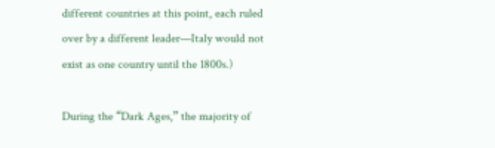different countries at this point, each ruled over by a different leader—Italy would not exist as one country until the 1800s.)

During the “Dark Ages,” the majority of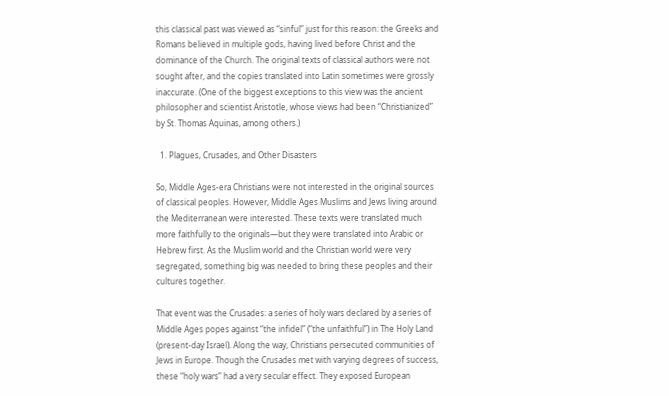this classical past was viewed as “sinful” just for this reason: the Greeks and Romans believed in multiple gods, having lived before Christ and the dominance of the Church. The original texts of classical authors were not sought after, and the copies translated into Latin sometimes were grossly inaccurate. (One of the biggest exceptions to this view was the ancient philosopher and scientist Aristotle, whose views had been “Christianized” by St. Thomas Aquinas, among others.)

  1. Plagues, Crusades, and Other Disasters

So, Middle Ages-era Christians were not interested in the original sources of classical peoples. However, Middle Ages Muslims and Jews living around the Mediterranean were interested. These texts were translated much more faithfully to the originals—but they were translated into Arabic or Hebrew first. As the Muslim world and the Christian world were very segregated, something big was needed to bring these peoples and their cultures together.

That event was the Crusades: a series of holy wars declared by a series of Middle Ages popes against “the infidel” (“the unfaithful”) in The Holy Land (present-day Israel). Along the way, Christians persecuted communities of Jews in Europe. Though the Crusades met with varying degrees of success, these “holy wars” had a very secular effect. They exposed European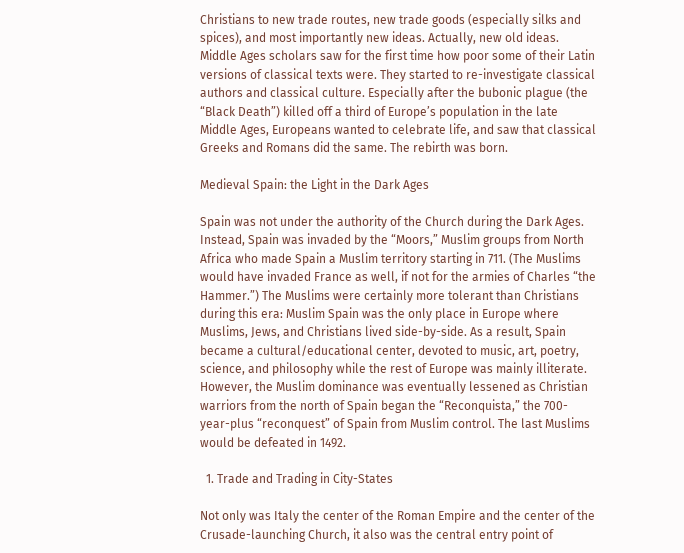Christians to new trade routes, new trade goods (especially silks and spices), and most importantly new ideas. Actually, new old ideas. Middle Ages scholars saw for the first time how poor some of their Latin versions of classical texts were. They started to re-investigate classical authors and classical culture. Especially after the bubonic plague (the “Black Death”) killed off a third of Europe’s population in the late Middle Ages, Europeans wanted to celebrate life, and saw that classical Greeks and Romans did the same. The rebirth was born.

Medieval Spain: the Light in the Dark Ages

Spain was not under the authority of the Church during the Dark Ages. Instead, Spain was invaded by the “Moors,” Muslim groups from North Africa who made Spain a Muslim territory starting in 711. (The Muslims would have invaded France as well, if not for the armies of Charles “the Hammer.”) The Muslims were certainly more tolerant than Christians during this era: Muslim Spain was the only place in Europe where Muslims, Jews, and Christians lived side-by-side. As a result, Spain became a cultural/educational center, devoted to music, art, poetry, science, and philosophy while the rest of Europe was mainly illiterate. However, the Muslim dominance was eventually lessened as Christian warriors from the north of Spain began the “Reconquista,” the 700-year-plus “reconquest” of Spain from Muslim control. The last Muslims would be defeated in 1492.

  1. Trade and Trading in City-States

Not only was Italy the center of the Roman Empire and the center of the Crusade-launching Church, it also was the central entry point of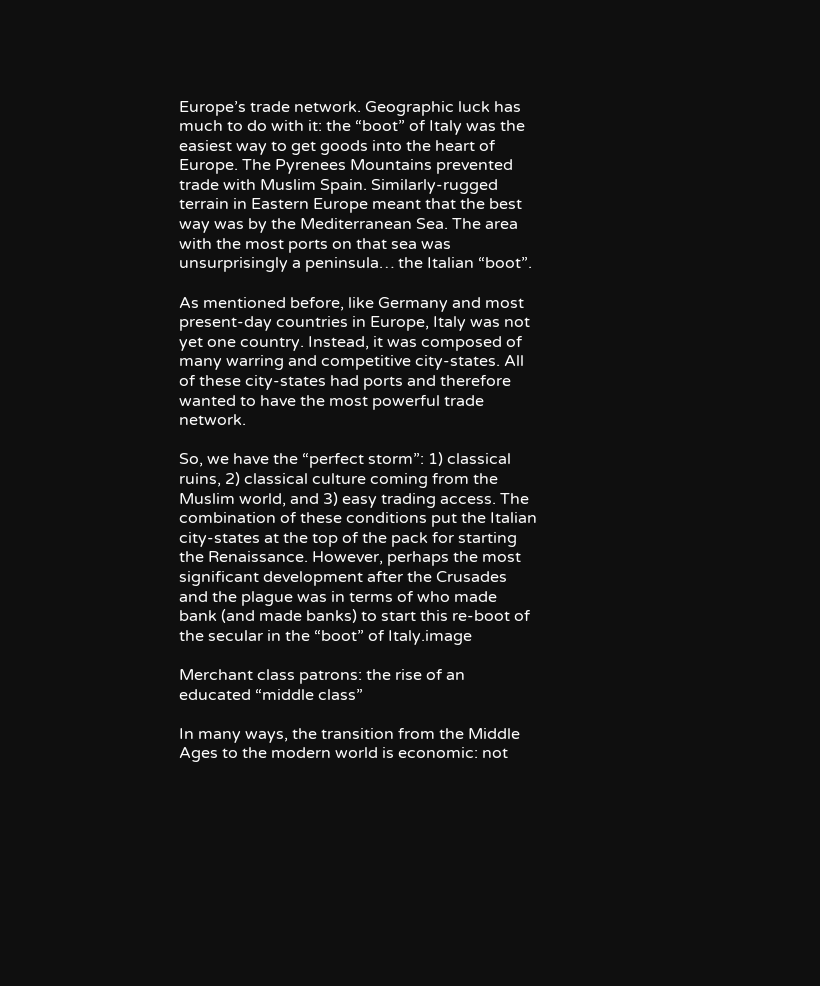Europe’s trade network. Geographic luck has much to do with it: the “boot” of Italy was the easiest way to get goods into the heart of Europe. The Pyrenees Mountains prevented trade with Muslim Spain. Similarly-rugged terrain in Eastern Europe meant that the best way was by the Mediterranean Sea. The area with the most ports on that sea was unsurprisingly a peninsula… the Italian “boot”.

As mentioned before, like Germany and most present-day countries in Europe, Italy was not yet one country. Instead, it was composed of many warring and competitive city-states. All of these city-states had ports and therefore wanted to have the most powerful trade network.

So, we have the “perfect storm”: 1) classical ruins, 2) classical culture coming from the Muslim world, and 3) easy trading access. The combination of these conditions put the Italian city-states at the top of the pack for starting the Renaissance. However, perhaps the most significant development after the Crusades and the plague was in terms of who made bank (and made banks) to start this re-boot of the secular in the “boot” of Italy.image

Merchant class patrons: the rise of an educated “middle class”

In many ways, the transition from the Middle Ages to the modern world is economic: not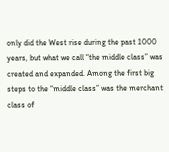only did the West rise during the past 1000 years, but what we call “the middle class” was created and expanded. Among the first big steps to the “middle class” was the merchant class of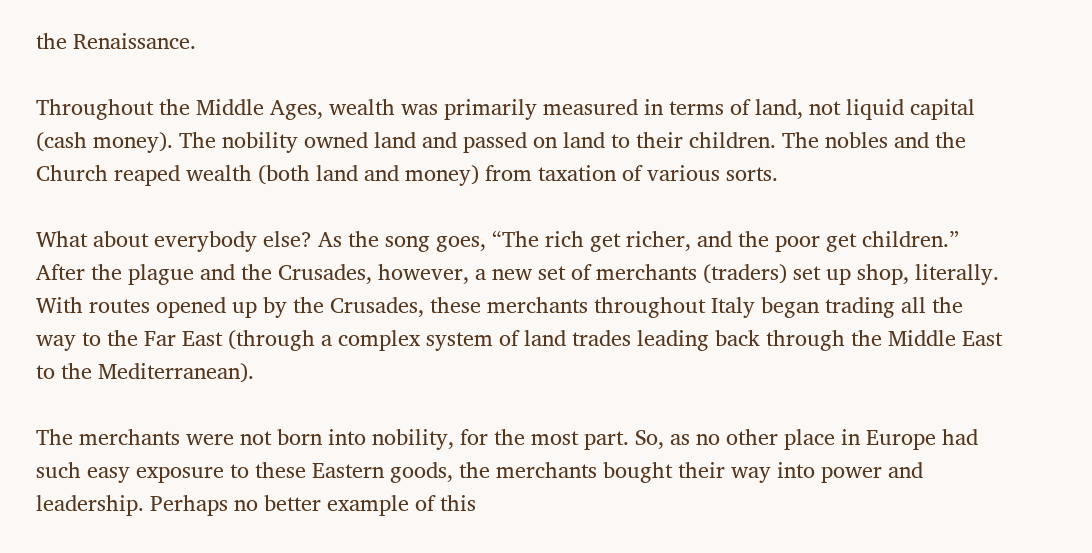the Renaissance.

Throughout the Middle Ages, wealth was primarily measured in terms of land, not liquid capital (cash money). The nobility owned land and passed on land to their children. The nobles and the Church reaped wealth (both land and money) from taxation of various sorts.

What about everybody else? As the song goes, “The rich get richer, and the poor get children.” After the plague and the Crusades, however, a new set of merchants (traders) set up shop, literally. With routes opened up by the Crusades, these merchants throughout Italy began trading all the way to the Far East (through a complex system of land trades leading back through the Middle East to the Mediterranean).

The merchants were not born into nobility, for the most part. So, as no other place in Europe had such easy exposure to these Eastern goods, the merchants bought their way into power and leadership. Perhaps no better example of this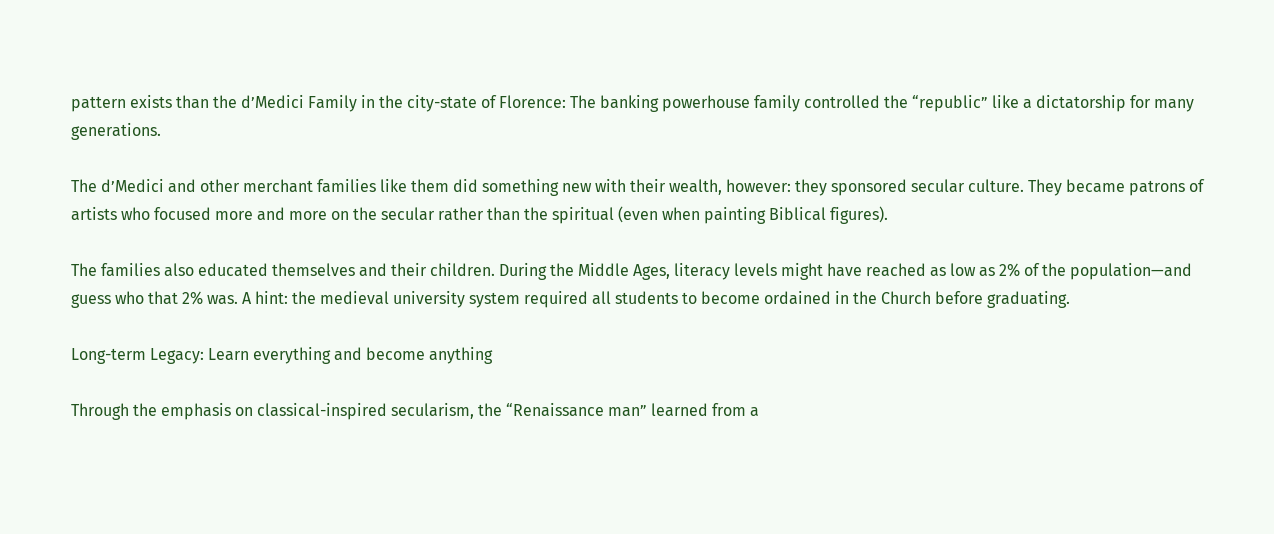pattern exists than the d’Medici Family in the city-state of Florence: The banking powerhouse family controlled the “republic” like a dictatorship for many generations.

The d’Medici and other merchant families like them did something new with their wealth, however: they sponsored secular culture. They became patrons of artists who focused more and more on the secular rather than the spiritual (even when painting Biblical figures).

The families also educated themselves and their children. During the Middle Ages, literacy levels might have reached as low as 2% of the population—and guess who that 2% was. A hint: the medieval university system required all students to become ordained in the Church before graduating.

Long-term Legacy: Learn everything and become anything

Through the emphasis on classical-inspired secularism, the “Renaissance man” learned from a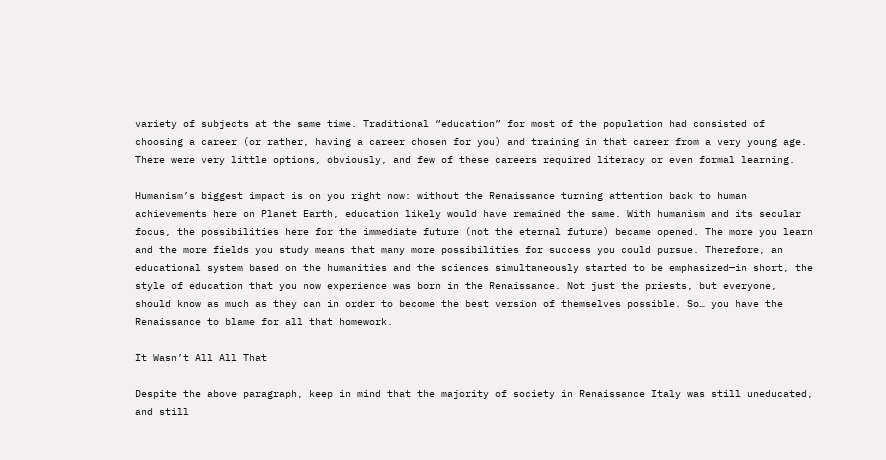variety of subjects at the same time. Traditional “education” for most of the population had consisted of choosing a career (or rather, having a career chosen for you) and training in that career from a very young age. There were very little options, obviously, and few of these careers required literacy or even formal learning.

Humanism’s biggest impact is on you right now: without the Renaissance turning attention back to human achievements here on Planet Earth, education likely would have remained the same. With humanism and its secular focus, the possibilities here for the immediate future (not the eternal future) became opened. The more you learn and the more fields you study means that many more possibilities for success you could pursue. Therefore, an educational system based on the humanities and the sciences simultaneously started to be emphasized—in short, the style of education that you now experience was born in the Renaissance. Not just the priests, but everyone, should know as much as they can in order to become the best version of themselves possible. So… you have the Renaissance to blame for all that homework.

It Wasn’t All All That

Despite the above paragraph, keep in mind that the majority of society in Renaissance Italy was still uneducated, and still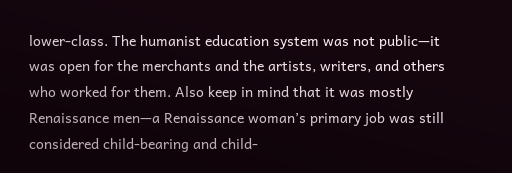lower-class. The humanist education system was not public—it was open for the merchants and the artists, writers, and others who worked for them. Also keep in mind that it was mostly Renaissance men—a Renaissance woman’s primary job was still considered child-bearing and child-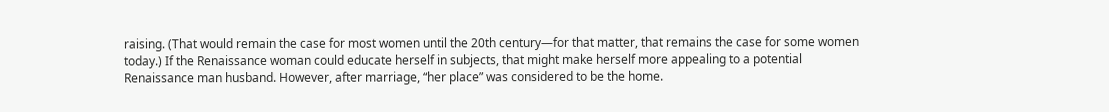raising. (That would remain the case for most women until the 20th century—for that matter, that remains the case for some women today.) If the Renaissance woman could educate herself in subjects, that might make herself more appealing to a potential Renaissance man husband. However, after marriage, “her place” was considered to be the home.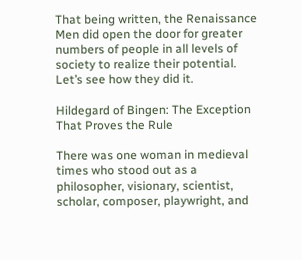That being written, the Renaissance Men did open the door for greater numbers of people in all levels of society to realize their potential. Let’s see how they did it.

Hildegard of Bingen: The Exception That Proves the Rule

There was one woman in medieval times who stood out as a philosopher, visionary, scientist, scholar, composer, playwright, and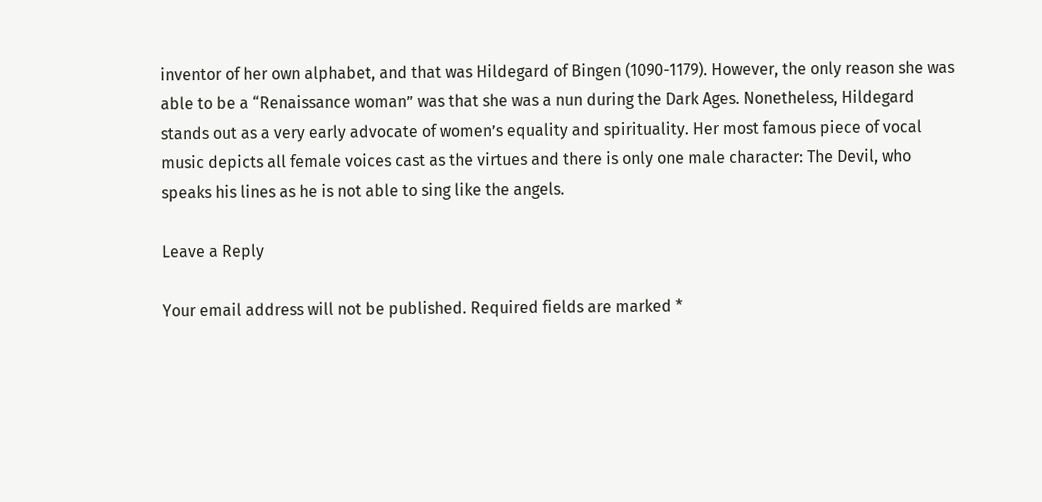inventor of her own alphabet, and that was Hildegard of Bingen (1090-1179). However, the only reason she was able to be a “Renaissance woman” was that she was a nun during the Dark Ages. Nonetheless, Hildegard stands out as a very early advocate of women’s equality and spirituality. Her most famous piece of vocal music depicts all female voices cast as the virtues and there is only one male character: The Devil, who speaks his lines as he is not able to sing like the angels.

Leave a Reply

Your email address will not be published. Required fields are marked *